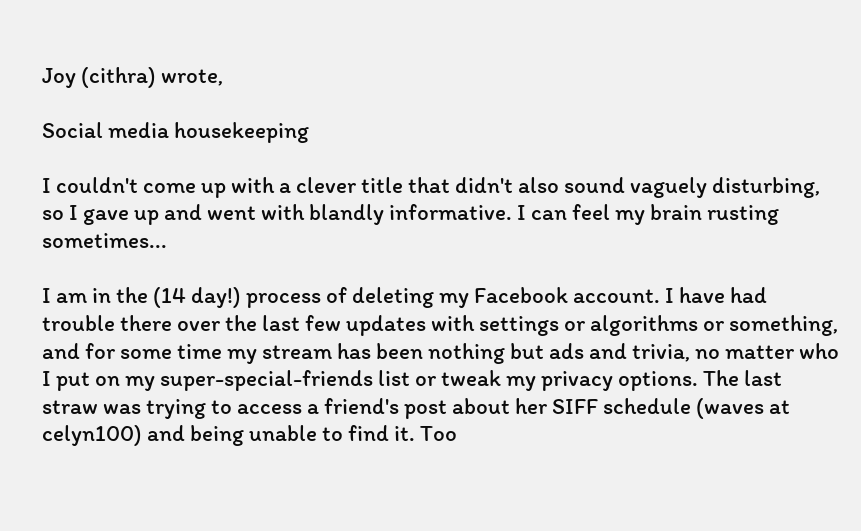Joy (cithra) wrote,

Social media housekeeping

I couldn't come up with a clever title that didn't also sound vaguely disturbing, so I gave up and went with blandly informative. I can feel my brain rusting sometimes...

I am in the (14 day!) process of deleting my Facebook account. I have had trouble there over the last few updates with settings or algorithms or something, and for some time my stream has been nothing but ads and trivia, no matter who I put on my super-special-friends list or tweak my privacy options. The last straw was trying to access a friend's post about her SIFF schedule (waves at celyn100) and being unable to find it. Too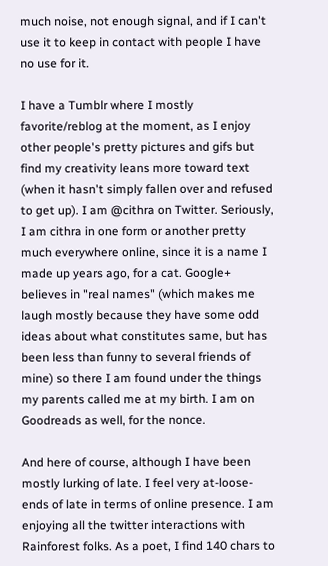much noise, not enough signal, and if I can't use it to keep in contact with people I have no use for it.

I have a Tumblr where I mostly favorite/reblog at the moment, as I enjoy other people's pretty pictures and gifs but find my creativity leans more toward text (when it hasn't simply fallen over and refused to get up). I am @cithra on Twitter. Seriously, I am cithra in one form or another pretty much everywhere online, since it is a name I made up years ago, for a cat. Google+ believes in "real names" (which makes me laugh mostly because they have some odd ideas about what constitutes same, but has been less than funny to several friends of mine) so there I am found under the things my parents called me at my birth. I am on Goodreads as well, for the nonce.

And here of course, although I have been mostly lurking of late. I feel very at-loose-ends of late in terms of online presence. I am enjoying all the twitter interactions with Rainforest folks. As a poet, I find 140 chars to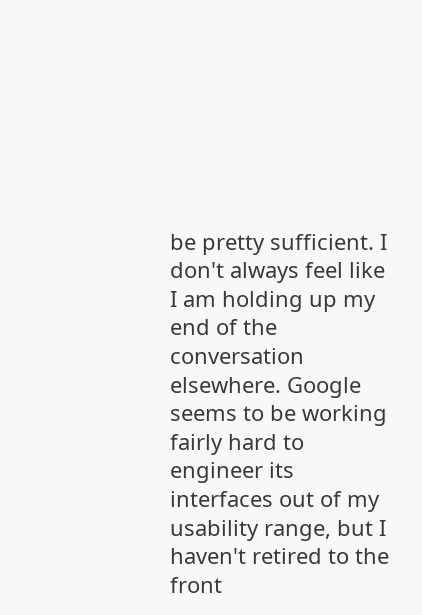be pretty sufficient. I don't always feel like I am holding up my end of the conversation elsewhere. Google seems to be working fairly hard to engineer its interfaces out of my usability range, but I haven't retired to the front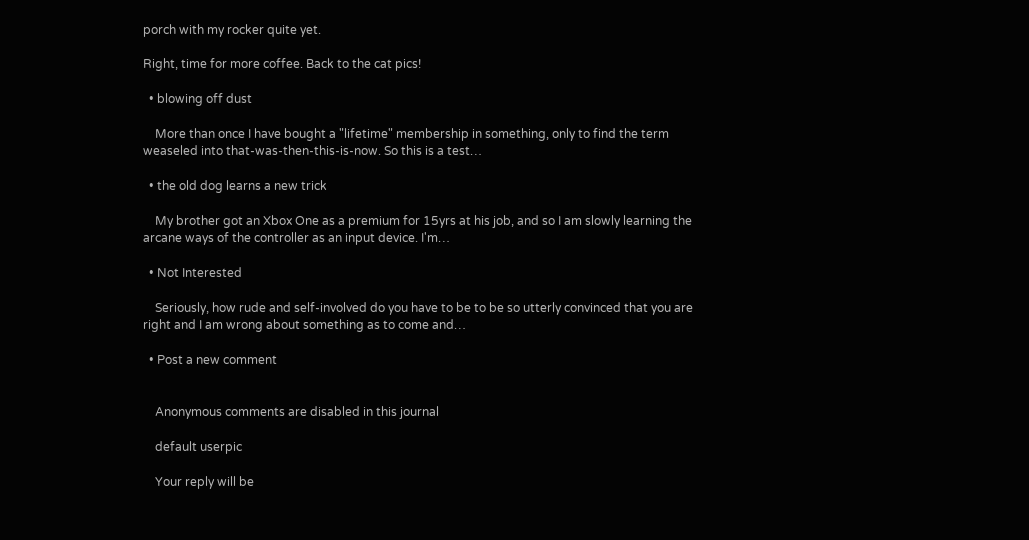porch with my rocker quite yet.

Right, time for more coffee. Back to the cat pics!

  • blowing off dust

    More than once I have bought a "lifetime" membership in something, only to find the term weaseled into that-was-then-this-is-now. So this is a test…

  • the old dog learns a new trick

    My brother got an Xbox One as a premium for 15yrs at his job, and so I am slowly learning the arcane ways of the controller as an input device. I'm…

  • Not Interested

    Seriously, how rude and self-involved do you have to be to be so utterly convinced that you are right and I am wrong about something as to come and…

  • Post a new comment


    Anonymous comments are disabled in this journal

    default userpic

    Your reply will be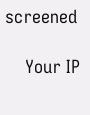screened

    Your IP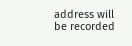address will be recorded